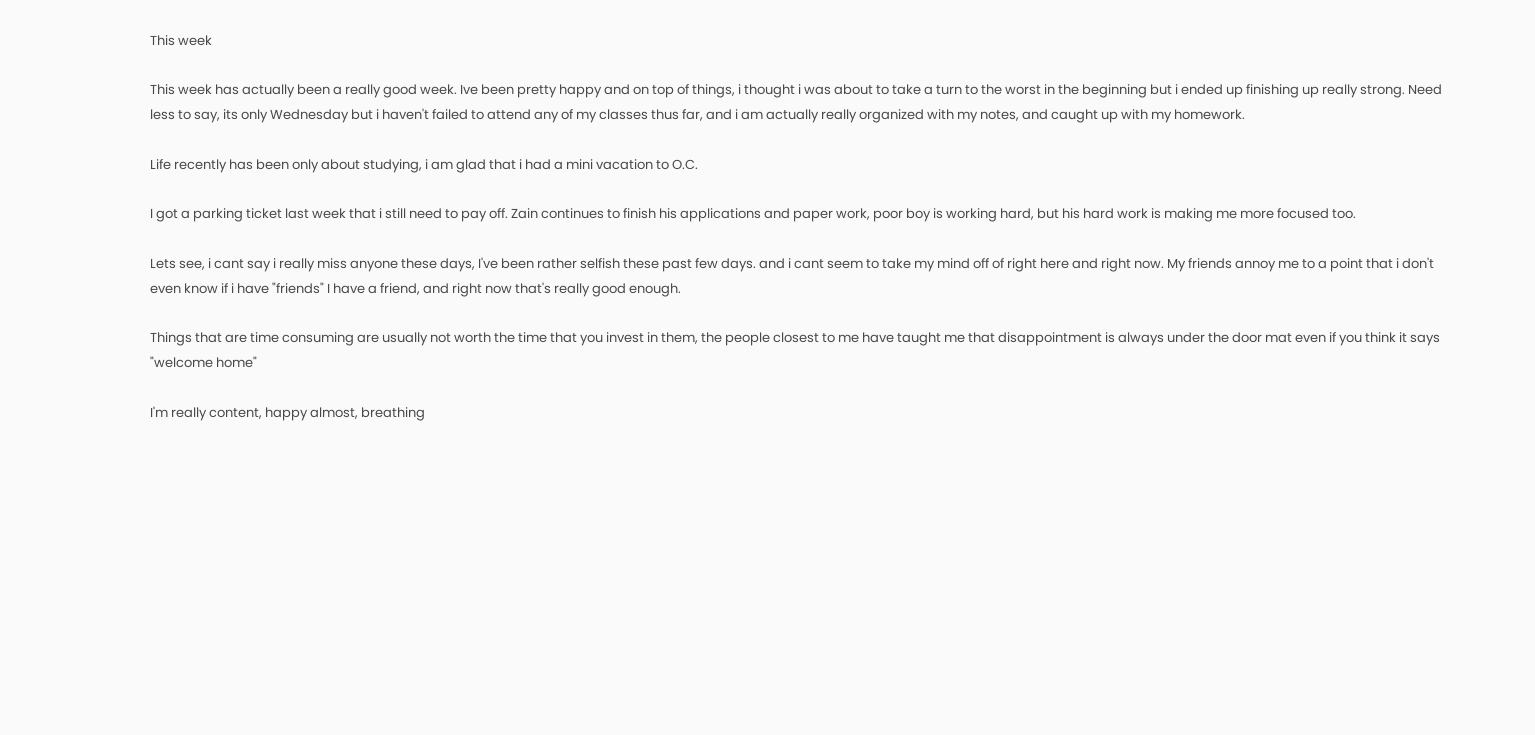This week

This week has actually been a really good week. Ive been pretty happy and on top of things, i thought i was about to take a turn to the worst in the beginning but i ended up finishing up really strong. Need less to say, its only Wednesday but i haven't failed to attend any of my classes thus far, and i am actually really organized with my notes, and caught up with my homework.

Life recently has been only about studying, i am glad that i had a mini vacation to O.C.

I got a parking ticket last week that i still need to pay off. Zain continues to finish his applications and paper work, poor boy is working hard, but his hard work is making me more focused too.

Lets see, i cant say i really miss anyone these days, I've been rather selfish these past few days. and i cant seem to take my mind off of right here and right now. My friends annoy me to a point that i don't even know if i have "friends" I have a friend, and right now that's really good enough.

Things that are time consuming are usually not worth the time that you invest in them, the people closest to me have taught me that disappointment is always under the door mat even if you think it says "welcome home"

I'm really content, happy almost, breathing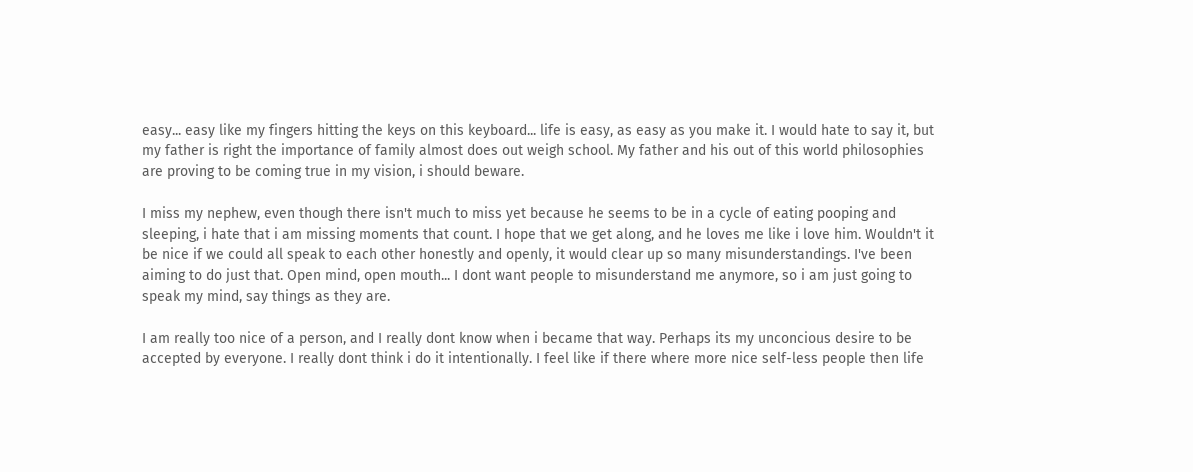easy... easy like my fingers hitting the keys on this keyboard... life is easy, as easy as you make it. I would hate to say it, but my father is right the importance of family almost does out weigh school. My father and his out of this world philosophies are proving to be coming true in my vision, i should beware.

I miss my nephew, even though there isn't much to miss yet because he seems to be in a cycle of eating pooping and sleeping, i hate that i am missing moments that count. I hope that we get along, and he loves me like i love him. Wouldn't it be nice if we could all speak to each other honestly and openly, it would clear up so many misunderstandings. I've been aiming to do just that. Open mind, open mouth... I dont want people to misunderstand me anymore, so i am just going to speak my mind, say things as they are.

I am really too nice of a person, and I really dont know when i became that way. Perhaps its my unconcious desire to be accepted by everyone. I really dont think i do it intentionally. I feel like if there where more nice self-less people then life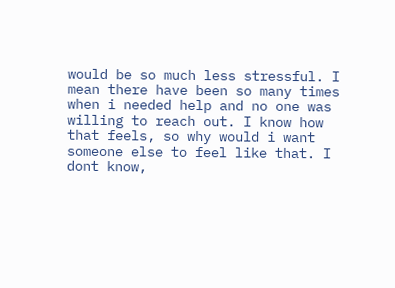would be so much less stressful. I mean there have been so many times when i needed help and no one was willing to reach out. I know how that feels, so why would i want someone else to feel like that. I dont know,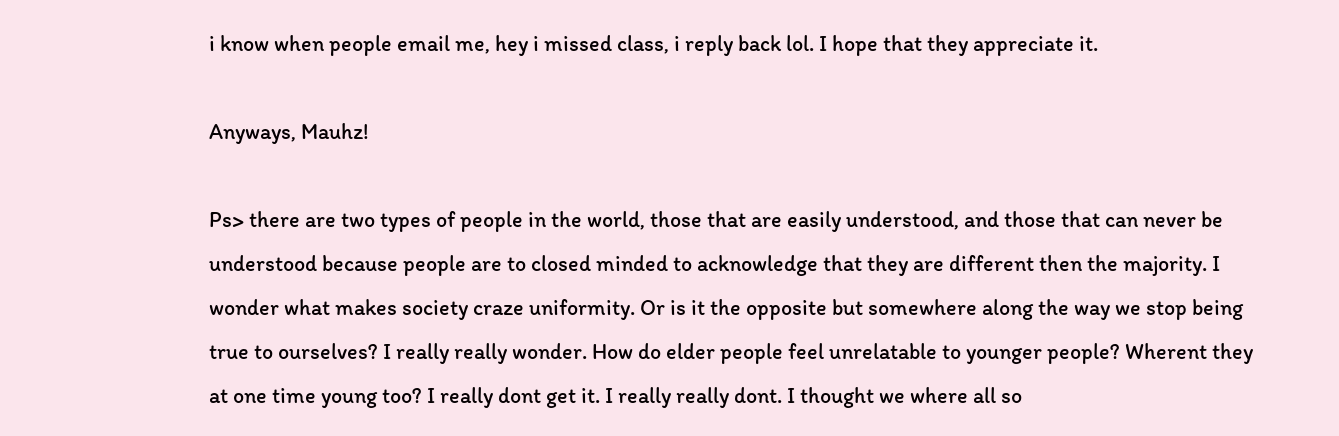i know when people email me, hey i missed class, i reply back lol. I hope that they appreciate it.

Anyways, Mauhz!

Ps> there are two types of people in the world, those that are easily understood, and those that can never be understood because people are to closed minded to acknowledge that they are different then the majority. I wonder what makes society craze uniformity. Or is it the opposite but somewhere along the way we stop being true to ourselves? I really really wonder. How do elder people feel unrelatable to younger people? Wherent they at one time young too? I really dont get it. I really really dont. I thought we where all so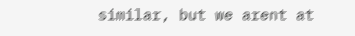similar, but we arent at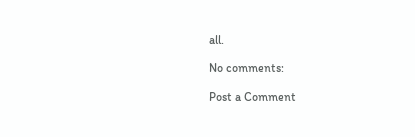all.

No comments:

Post a Comment